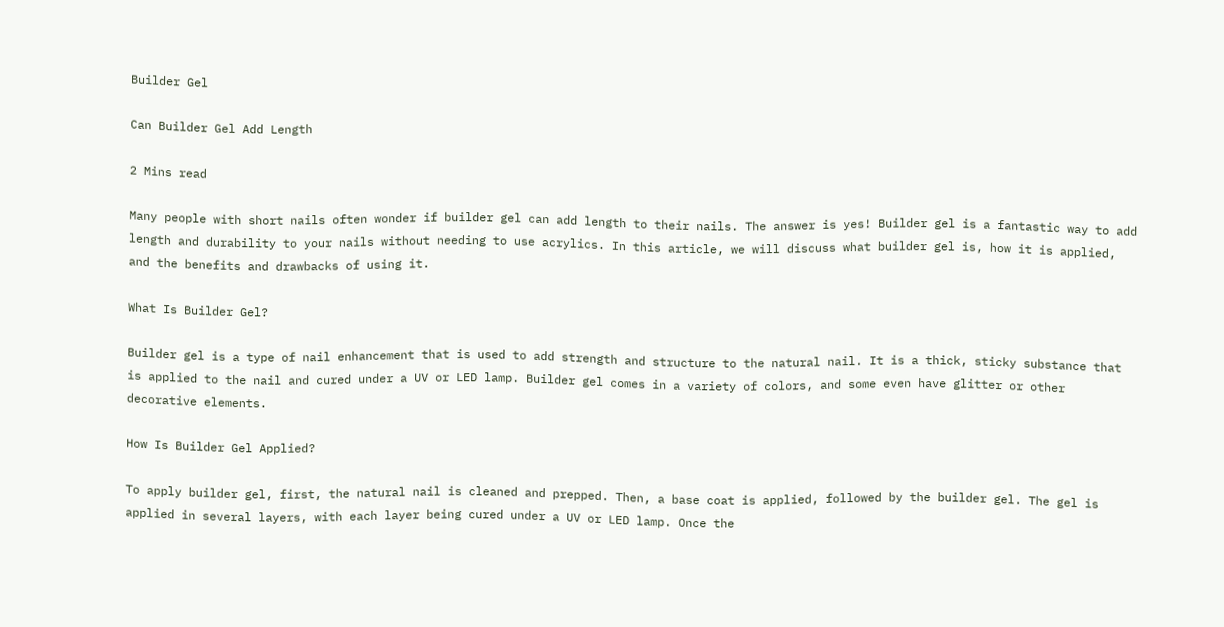Builder Gel

Can Builder Gel Add Length

2 Mins read

Many people with short nails often wonder if builder gel can add length to their nails. The answer is yes! Builder gel is a fantastic way to add length and durability to your nails without needing to use acrylics. In this article, we will discuss what builder gel is, how it is applied, and the benefits and drawbacks of using it.

What Is Builder Gel?

Builder gel is a type of nail enhancement that is used to add strength and structure to the natural nail. It is a thick, sticky substance that is applied to the nail and cured under a UV or LED lamp. Builder gel comes in a variety of colors, and some even have glitter or other decorative elements.

How Is Builder Gel Applied?

To apply builder gel, first, the natural nail is cleaned and prepped. Then, a base coat is applied, followed by the builder gel. The gel is applied in several layers, with each layer being cured under a UV or LED lamp. Once the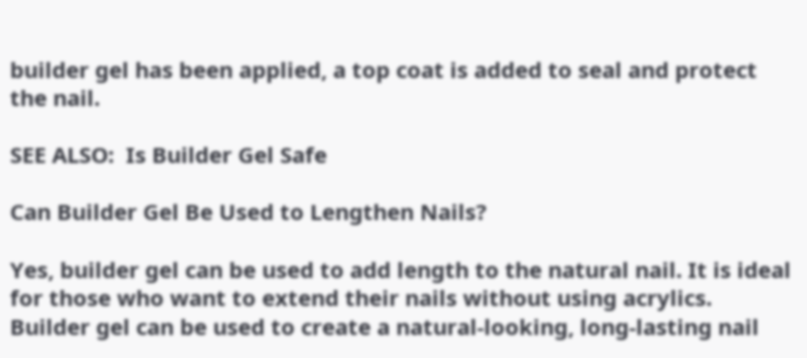builder gel has been applied, a top coat is added to seal and protect the nail.

SEE ALSO:  Is Builder Gel Safe

Can Builder Gel Be Used to Lengthen Nails?

Yes, builder gel can be used to add length to the natural nail. It is ideal for those who want to extend their nails without using acrylics. Builder gel can be used to create a natural-looking, long-lasting nail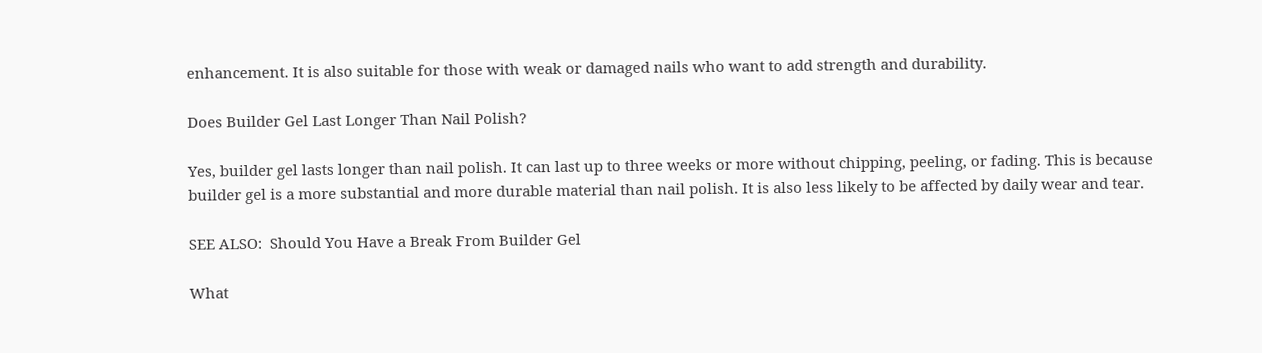enhancement. It is also suitable for those with weak or damaged nails who want to add strength and durability.

Does Builder Gel Last Longer Than Nail Polish?

Yes, builder gel lasts longer than nail polish. It can last up to three weeks or more without chipping, peeling, or fading. This is because builder gel is a more substantial and more durable material than nail polish. It is also less likely to be affected by daily wear and tear.

SEE ALSO:  Should You Have a Break From Builder Gel

What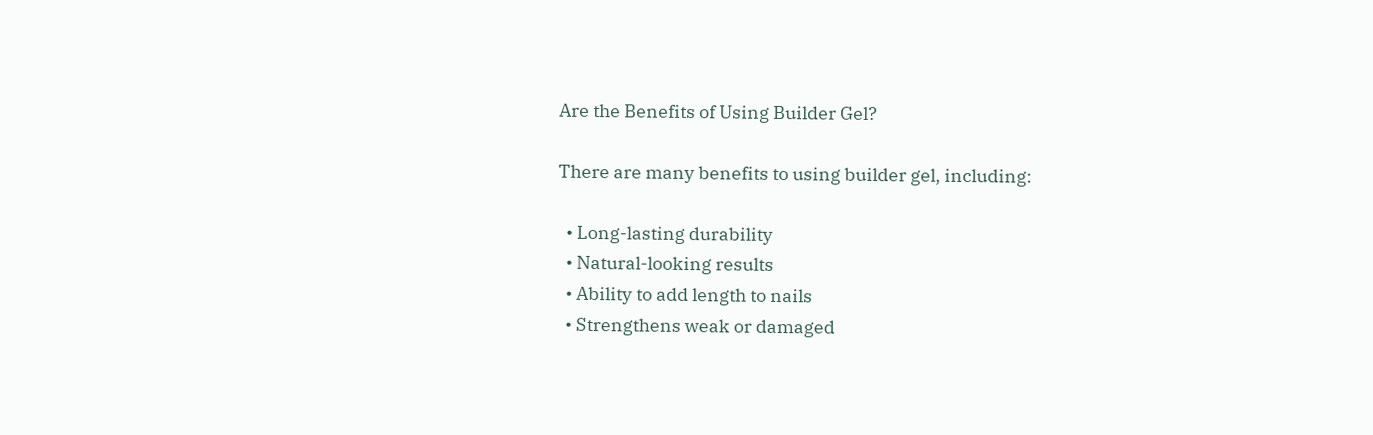Are the Benefits of Using Builder Gel?

There are many benefits to using builder gel, including:

  • Long-lasting durability
  • Natural-looking results
  • Ability to add length to nails
  • Strengthens weak or damaged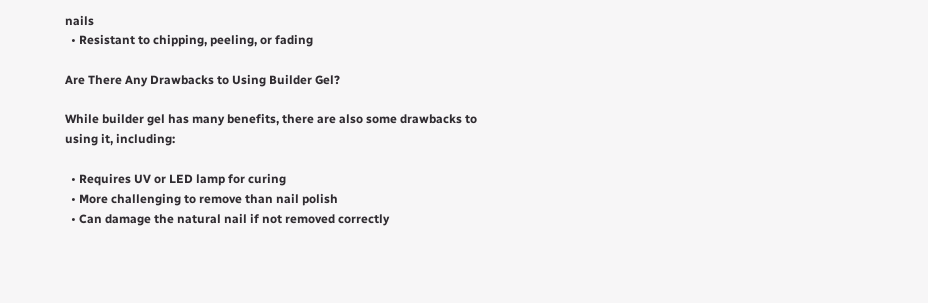nails
  • Resistant to chipping, peeling, or fading

Are There Any Drawbacks to Using Builder Gel?

While builder gel has many benefits, there are also some drawbacks to using it, including:

  • Requires UV or LED lamp for curing
  • More challenging to remove than nail polish
  • Can damage the natural nail if not removed correctly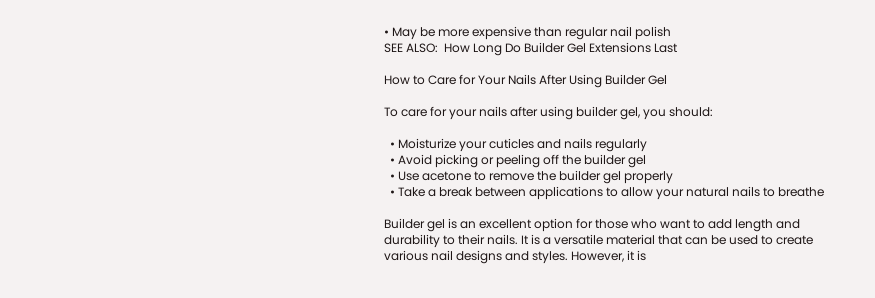• May be more expensive than regular nail polish
SEE ALSO:  How Long Do Builder Gel Extensions Last

How to Care for Your Nails After Using Builder Gel

To care for your nails after using builder gel, you should:

  • Moisturize your cuticles and nails regularly
  • Avoid picking or peeling off the builder gel
  • Use acetone to remove the builder gel properly
  • Take a break between applications to allow your natural nails to breathe

Builder gel is an excellent option for those who want to add length and durability to their nails. It is a versatile material that can be used to create various nail designs and styles. However, it is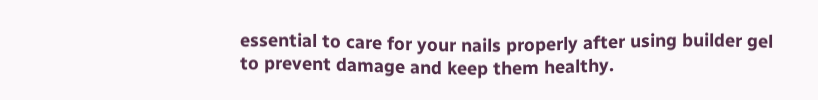essential to care for your nails properly after using builder gel to prevent damage and keep them healthy.